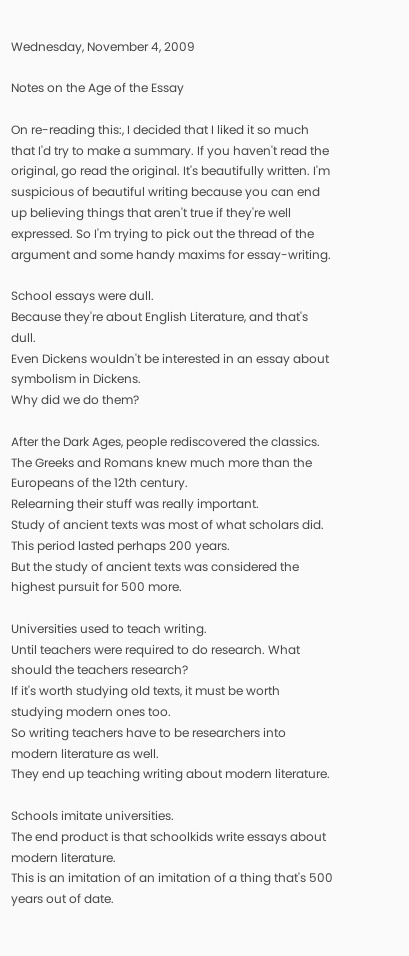Wednesday, November 4, 2009

Notes on the Age of the Essay

On re-reading this:, I decided that I liked it so much that I'd try to make a summary. If you haven't read the original, go read the original. It's beautifully written. I'm suspicious of beautiful writing because you can end up believing things that aren't true if they're well expressed. So I'm trying to pick out the thread of the argument and some handy maxims for essay-writing.

School essays were dull.
Because they're about English Literature, and that's dull.
Even Dickens wouldn't be interested in an essay about symbolism in Dickens.
Why did we do them?

After the Dark Ages, people rediscovered the classics.
The Greeks and Romans knew much more than the Europeans of the 12th century.
Relearning their stuff was really important.
Study of ancient texts was most of what scholars did.
This period lasted perhaps 200 years.
But the study of ancient texts was considered the highest pursuit for 500 more.

Universities used to teach writing.
Until teachers were required to do research. What should the teachers research?
If it's worth studying old texts, it must be worth studying modern ones too.
So writing teachers have to be researchers into modern literature as well.
They end up teaching writing about modern literature.

Schools imitate universities.
The end product is that schoolkids write essays about modern literature.
This is an imitation of an imitation of a thing that's 500 years out of date.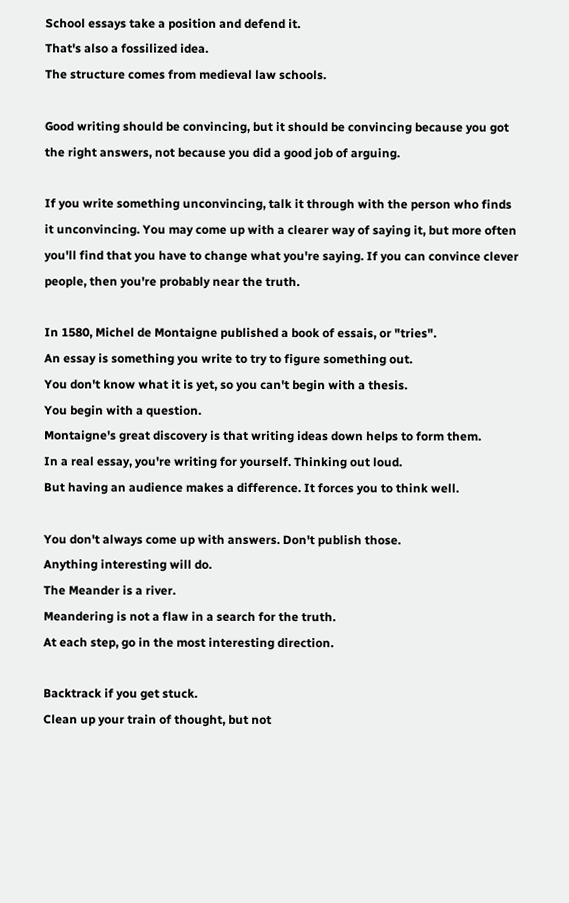School essays take a position and defend it.
That's also a fossilized idea.
The structure comes from medieval law schools.

Good writing should be convincing, but it should be convincing because you got the right answers, not because you did a good job of arguing.

If you write something unconvincing, talk it through with the person who finds it unconvincing. You may come up with a clearer way of saying it, but more often you'll find that you have to change what you're saying. If you can convince clever people, then you're probably near the truth.

In 1580, Michel de Montaigne published a book of essais, or "tries".
An essay is something you write to try to figure something out.
You don't know what it is yet, so you can't begin with a thesis.
You begin with a question.
Montaigne's great discovery is that writing ideas down helps to form them.
In a real essay, you're writing for yourself. Thinking out loud.
But having an audience makes a difference. It forces you to think well.

You don't always come up with answers. Don't publish those.
Anything interesting will do.
The Meander is a river.
Meandering is not a flaw in a search for the truth.
At each step, go in the most interesting direction.

Backtrack if you get stuck.
Clean up your train of thought, but not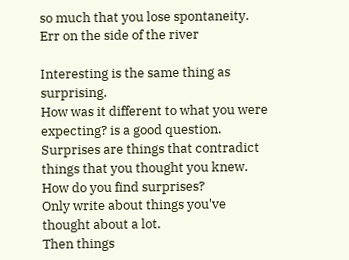so much that you lose spontaneity.
Err on the side of the river

Interesting is the same thing as surprising.
How was it different to what you were expecting? is a good question.
Surprises are things that contradict things that you thought you knew.
How do you find surprises?
Only write about things you've thought about a lot.
Then things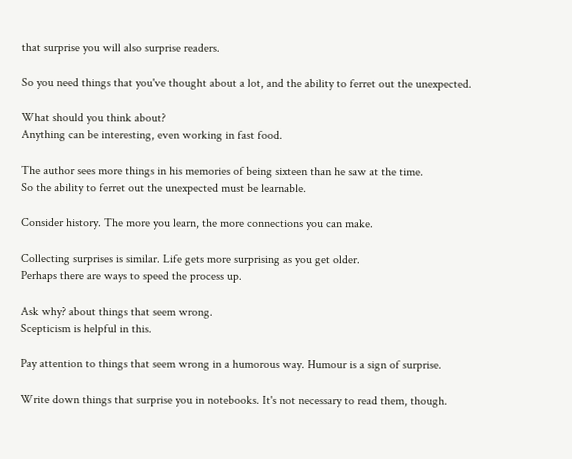that surprise you will also surprise readers.

So you need things that you've thought about a lot, and the ability to ferret out the unexpected.

What should you think about?
Anything can be interesting, even working in fast food.

The author sees more things in his memories of being sixteen than he saw at the time.
So the ability to ferret out the unexpected must be learnable.

Consider history. The more you learn, the more connections you can make.

Collecting surprises is similar. Life gets more surprising as you get older.
Perhaps there are ways to speed the process up.

Ask why? about things that seem wrong.
Scepticism is helpful in this.

Pay attention to things that seem wrong in a humorous way. Humour is a sign of surprise.

Write down things that surprise you in notebooks. It's not necessary to read them, though.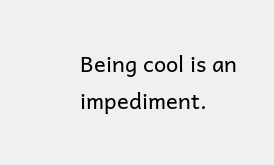Being cool is an impediment.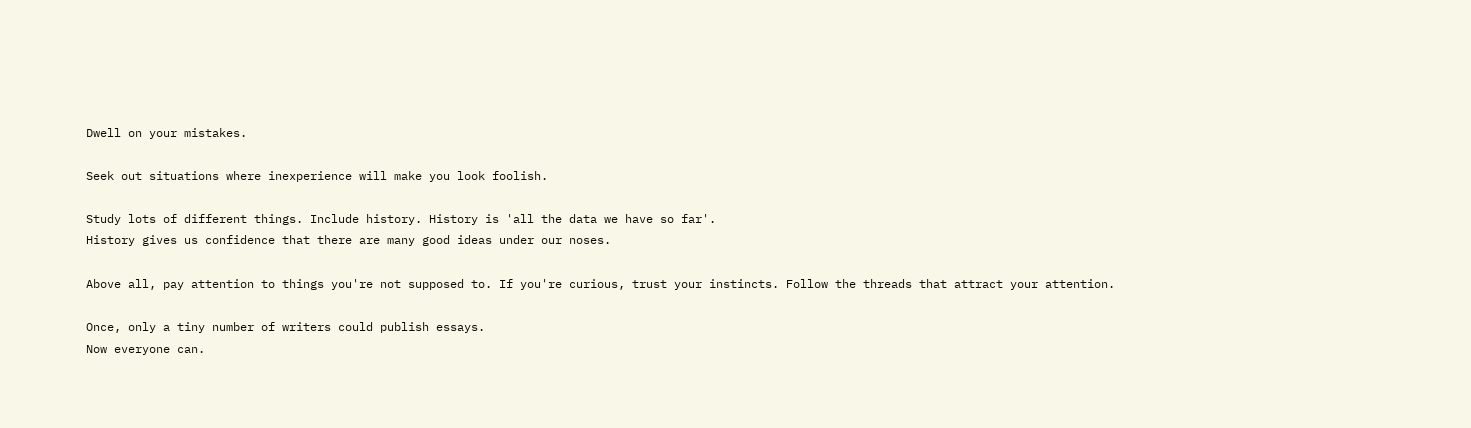Dwell on your mistakes.

Seek out situations where inexperience will make you look foolish.

Study lots of different things. Include history. History is 'all the data we have so far'.
History gives us confidence that there are many good ideas under our noses.

Above all, pay attention to things you're not supposed to. If you're curious, trust your instincts. Follow the threads that attract your attention.

Once, only a tiny number of writers could publish essays.
Now everyone can.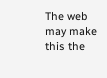The web may make this the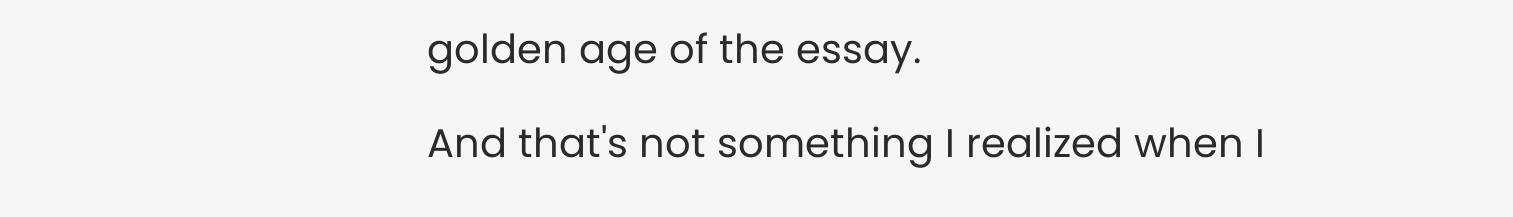golden age of the essay.

And that's not something I realized when I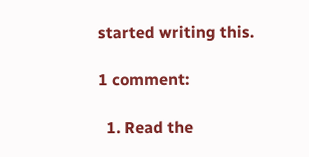started writing this.

1 comment:

  1. Read the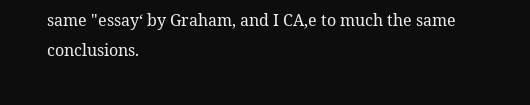same "essay‘ by Graham, and I CA,e to much the same conclusions.